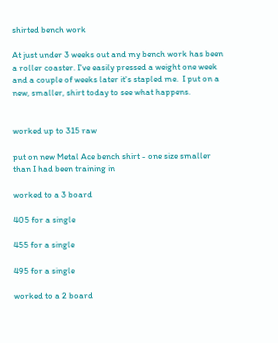shirted bench work

At just under 3 weeks out and my bench work has been a roller coaster. I've easily pressed a weight one week and a couple of weeks later it's stapled me.  I put on a new, smaller, shirt today to see what happens.


worked up to 315 raw

put on new Metal Ace bench shirt - one size smaller than I had been training in

worked to a 3 board

405 for a single

455 for a single

495 for a single

worked to a 2 board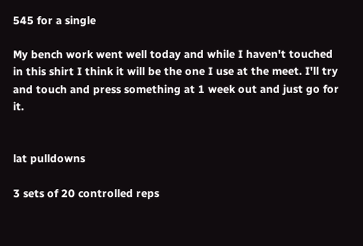545 for a single

My bench work went well today and while I haven't touched in this shirt I think it will be the one I use at the meet. I'll try and touch and press something at 1 week out and just go for it.


lat pulldowns

3 sets of 20 controlled reps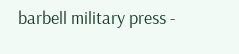barbell military press -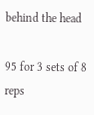behind the head

95 for 3 sets of 8 reps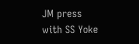JM press with SS Yoke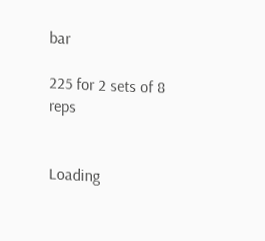bar

225 for 2 sets of 8 reps


Loading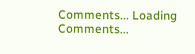Comments... Loading Comments...